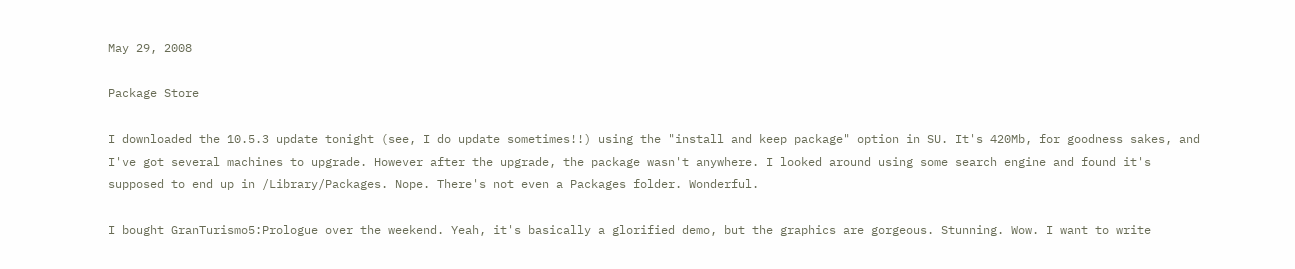May 29, 2008

Package Store

I downloaded the 10.5.3 update tonight (see, I do update sometimes!!) using the "install and keep package" option in SU. It's 420Mb, for goodness sakes, and I've got several machines to upgrade. However after the upgrade, the package wasn't anywhere. I looked around using some search engine and found it's supposed to end up in /Library/Packages. Nope. There's not even a Packages folder. Wonderful.

I bought GranTurismo5:Prologue over the weekend. Yeah, it's basically a glorified demo, but the graphics are gorgeous. Stunning. Wow. I want to write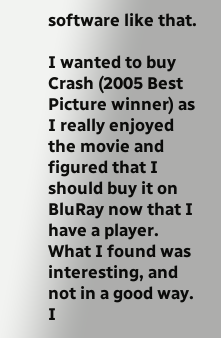software like that.

I wanted to buy Crash (2005 Best Picture winner) as I really enjoyed the movie and figured that I should buy it on BluRay now that I have a player. What I found was interesting, and not in a good way. I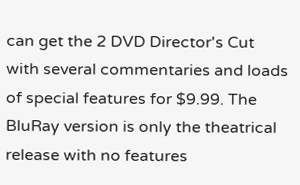can get the 2 DVD Director's Cut with several commentaries and loads of special features for $9.99. The BluRay version is only the theatrical release with no features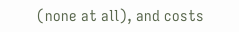(none at all), and costs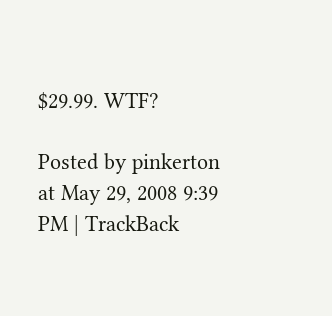$29.99. WTF?

Posted by pinkerton at May 29, 2008 9:39 PM | TrackBack